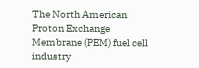The North American Proton Exchange Membrane (PEM) fuel cell industry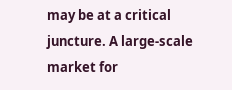may be at a critical juncture. A large-scale market for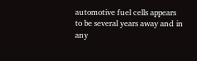automotive fuel cells appears to be several years away and in any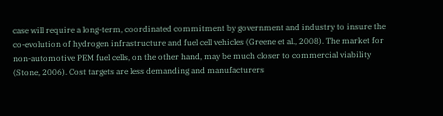case will require a long-term, coordinated commitment by government and industry to insure the co-evolution of hydrogen infrastructure and fuel cell vehicles (Greene et al., 2008). The market for non-automotive PEM fuel cells, on the other hand, may be much closer to commercial viability (Stone, 2006). Cost targets are less demanding and manufacturers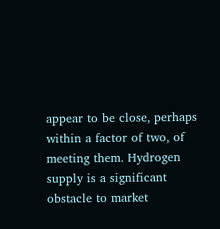appear to be close, perhaps within a factor of two, of meeting them. Hydrogen supply is a significant obstacle to market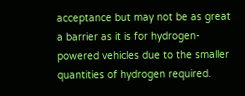acceptance but may not be as great a barrier as it is for hydrogen-powered vehicles due to the smaller quantities of hydrogen required.